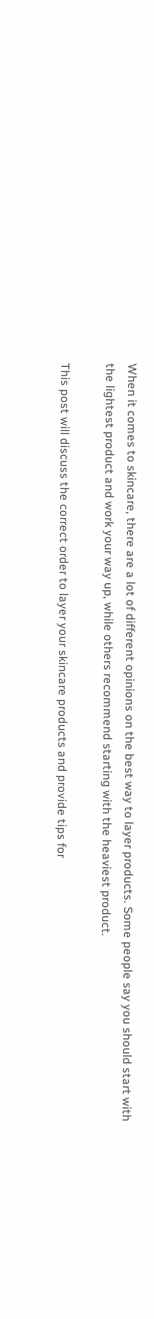When it comes to skincare, there are a lot of different opinions on the best way to layer products. Some people say you should start with the lightest product and work your way up, while others recommend starting with the heaviest product.

This post will discuss the correct order to layer your skincare products and provide tips for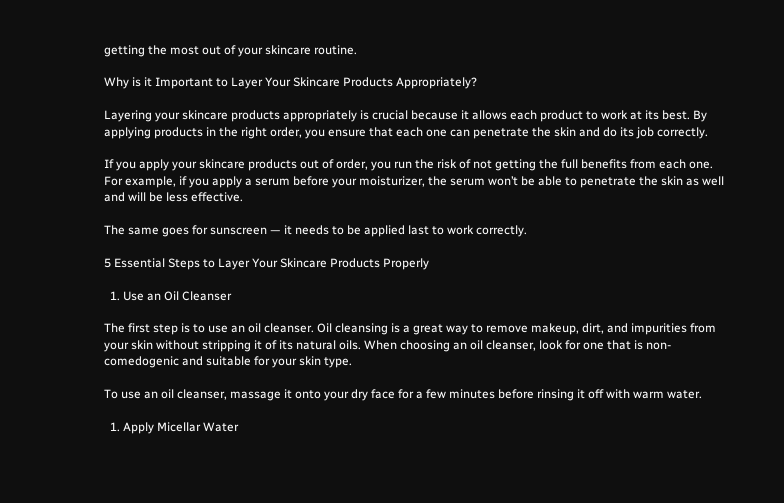getting the most out of your skincare routine.

Why is it Important to Layer Your Skincare Products Appropriately?

Layering your skincare products appropriately is crucial because it allows each product to work at its best. By applying products in the right order, you ensure that each one can penetrate the skin and do its job correctly.

If you apply your skincare products out of order, you run the risk of not getting the full benefits from each one. For example, if you apply a serum before your moisturizer, the serum won’t be able to penetrate the skin as well and will be less effective.

The same goes for sunscreen — it needs to be applied last to work correctly.

5 Essential Steps to Layer Your Skincare Products Properly

  1. Use an Oil Cleanser

The first step is to use an oil cleanser. Oil cleansing is a great way to remove makeup, dirt, and impurities from your skin without stripping it of its natural oils. When choosing an oil cleanser, look for one that is non-comedogenic and suitable for your skin type.

To use an oil cleanser, massage it onto your dry face for a few minutes before rinsing it off with warm water.

  1. Apply Micellar Water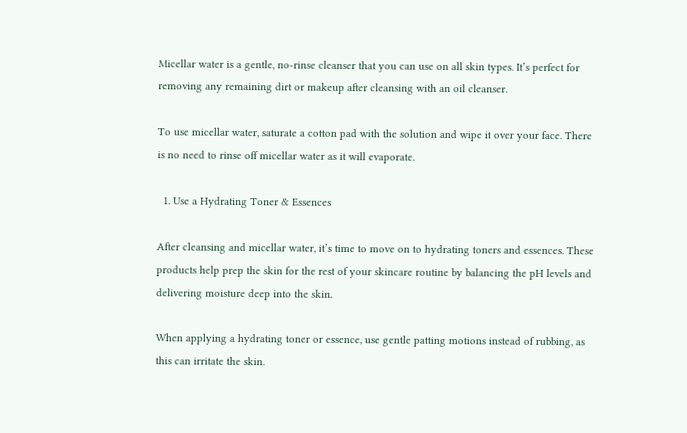Micellar water is a gentle, no-rinse cleanser that you can use on all skin types. It’s perfect for removing any remaining dirt or makeup after cleansing with an oil cleanser.

To use micellar water, saturate a cotton pad with the solution and wipe it over your face. There is no need to rinse off micellar water as it will evaporate.

  1. Use a Hydrating Toner & Essences

After cleansing and micellar water, it’s time to move on to hydrating toners and essences. These products help prep the skin for the rest of your skincare routine by balancing the pH levels and delivering moisture deep into the skin.

When applying a hydrating toner or essence, use gentle patting motions instead of rubbing, as this can irritate the skin.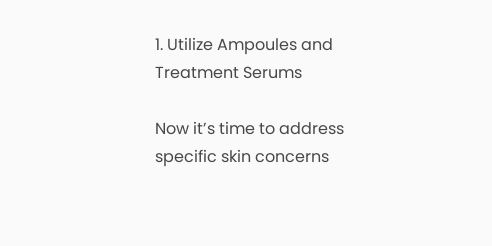1. Utilize Ampoules and Treatment Serums

Now it’s time to address specific skin concerns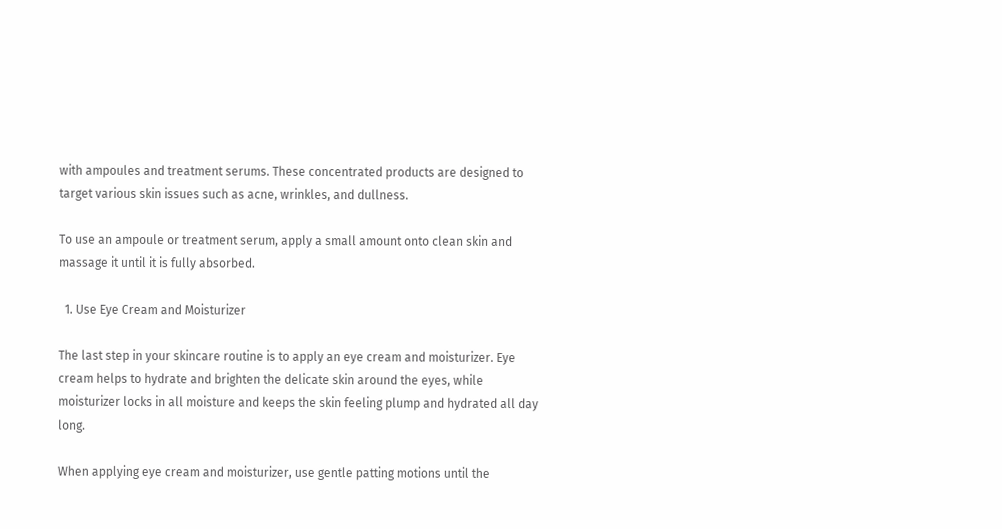with ampoules and treatment serums. These concentrated products are designed to target various skin issues such as acne, wrinkles, and dullness.

To use an ampoule or treatment serum, apply a small amount onto clean skin and massage it until it is fully absorbed.

  1. Use Eye Cream and Moisturizer

The last step in your skincare routine is to apply an eye cream and moisturizer. Eye cream helps to hydrate and brighten the delicate skin around the eyes, while moisturizer locks in all moisture and keeps the skin feeling plump and hydrated all day long.

When applying eye cream and moisturizer, use gentle patting motions until the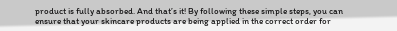product is fully absorbed. And that’s it! By following these simple steps, you can ensure that your skincare products are being applied in the correct order for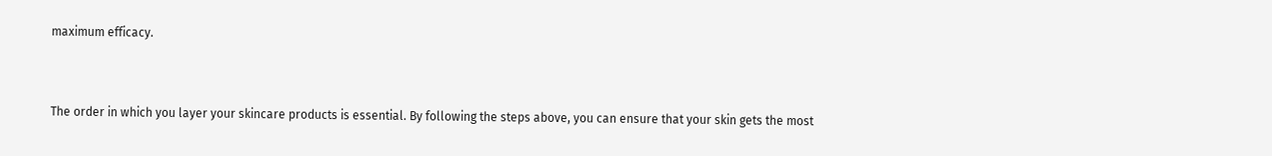maximum efficacy.


The order in which you layer your skincare products is essential. By following the steps above, you can ensure that your skin gets the most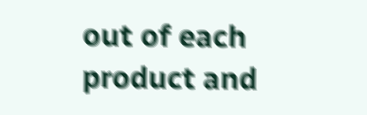out of each product and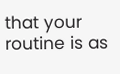that your routine is as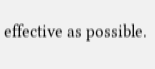effective as possible.